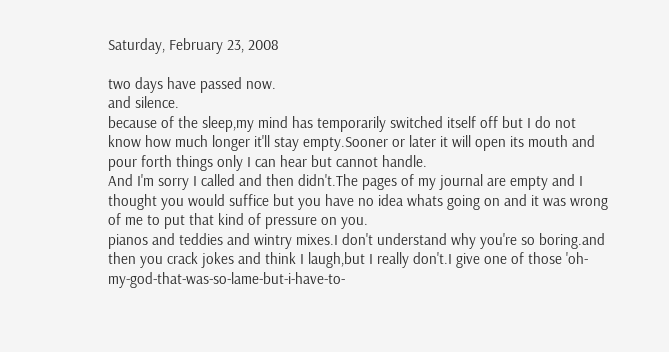Saturday, February 23, 2008

two days have passed now.
and silence.
because of the sleep,my mind has temporarily switched itself off but I do not know how much longer it'll stay empty.Sooner or later it will open its mouth and pour forth things only I can hear but cannot handle.
And I'm sorry I called and then didn't.The pages of my journal are empty and I thought you would suffice but you have no idea whats going on and it was wrong of me to put that kind of pressure on you.
pianos and teddies and wintry mixes.I don't understand why you're so boring.and then you crack jokes and think I laugh,but I really don't.I give one of those 'oh-my-god-that-was-so-lame-but-i-have-to-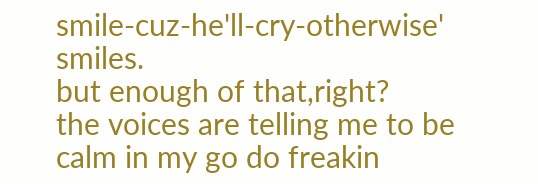smile-cuz-he'll-cry-otherwise' smiles.
but enough of that,right?
the voices are telling me to be calm in my go do freakin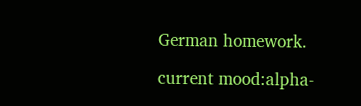German homework.

current mood:alpha-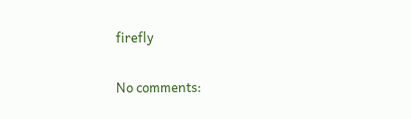firefly

No comments: